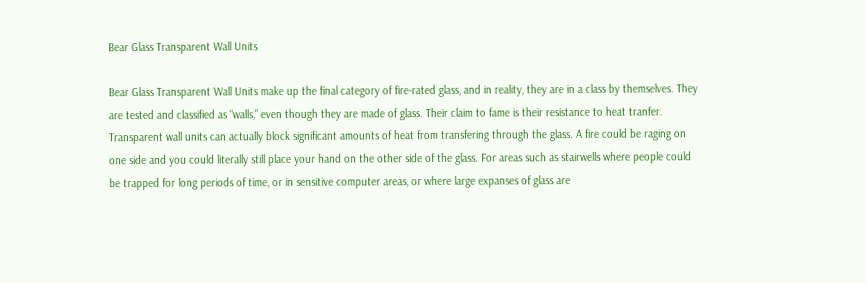Bear Glass Transparent Wall Units

Bear Glass Transparent Wall Units make up the final category of fire-rated glass, and in reality, they are in a class by themselves. They are tested and classified as “walls,” even though they are made of glass. Their claim to fame is their resistance to heat tranfer. Transparent wall units can actually block significant amounts of heat from transfering through the glass. A fire could be raging on one side and you could literally still place your hand on the other side of the glass. For areas such as stairwells where people could be trapped for long periods of time, or in sensitive computer areas, or where large expanses of glass are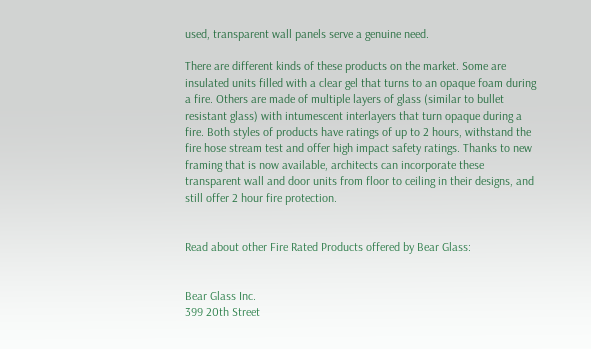used, transparent wall panels serve a genuine need.

There are different kinds of these products on the market. Some are insulated units filled with a clear gel that turns to an opaque foam during a fire. Others are made of multiple layers of glass (similar to bullet resistant glass) with intumescent interlayers that turn opaque during a fire. Both styles of products have ratings of up to 2 hours, withstand the fire hose stream test and offer high impact safety ratings. Thanks to new framing that is now available, architects can incorporate these transparent wall and door units from floor to ceiling in their designs, and still offer 2 hour fire protection.


Read about other Fire Rated Products offered by Bear Glass:


Bear Glass Inc.
399 20th Street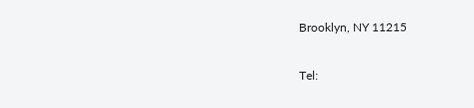Brooklyn, NY 11215

Tel: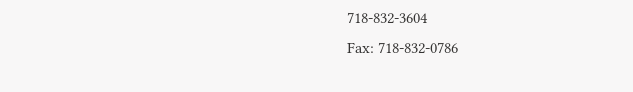718-832-3604
Fax: 718-832-0786